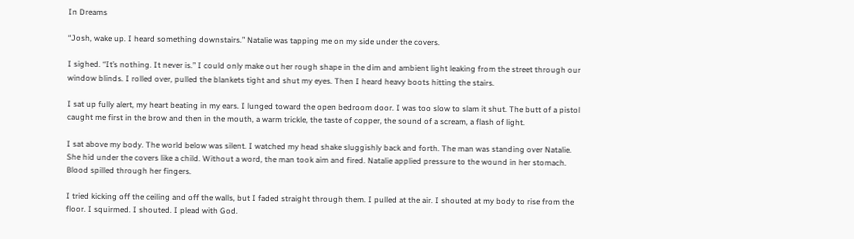In Dreams

“Josh, wake up. I heard something downstairs.” Natalie was tapping me on my side under the covers.

I sighed. “It’s nothing. It never is.” I could only make out her rough shape in the dim and ambient light leaking from the street through our window blinds. I rolled over, pulled the blankets tight and shut my eyes. Then I heard heavy boots hitting the stairs.

I sat up fully alert, my heart beating in my ears. I lunged toward the open bedroom door. I was too slow to slam it shut. The butt of a pistol caught me first in the brow and then in the mouth, a warm trickle, the taste of copper, the sound of a scream, a flash of light.

I sat above my body. The world below was silent. I watched my head shake sluggishly back and forth. The man was standing over Natalie. She hid under the covers like a child. Without a word, the man took aim and fired. Natalie applied pressure to the wound in her stomach. Blood spilled through her fingers.

I tried kicking off the ceiling and off the walls, but I faded straight through them. I pulled at the air. I shouted at my body to rise from the floor. I squirmed. I shouted. I plead with God.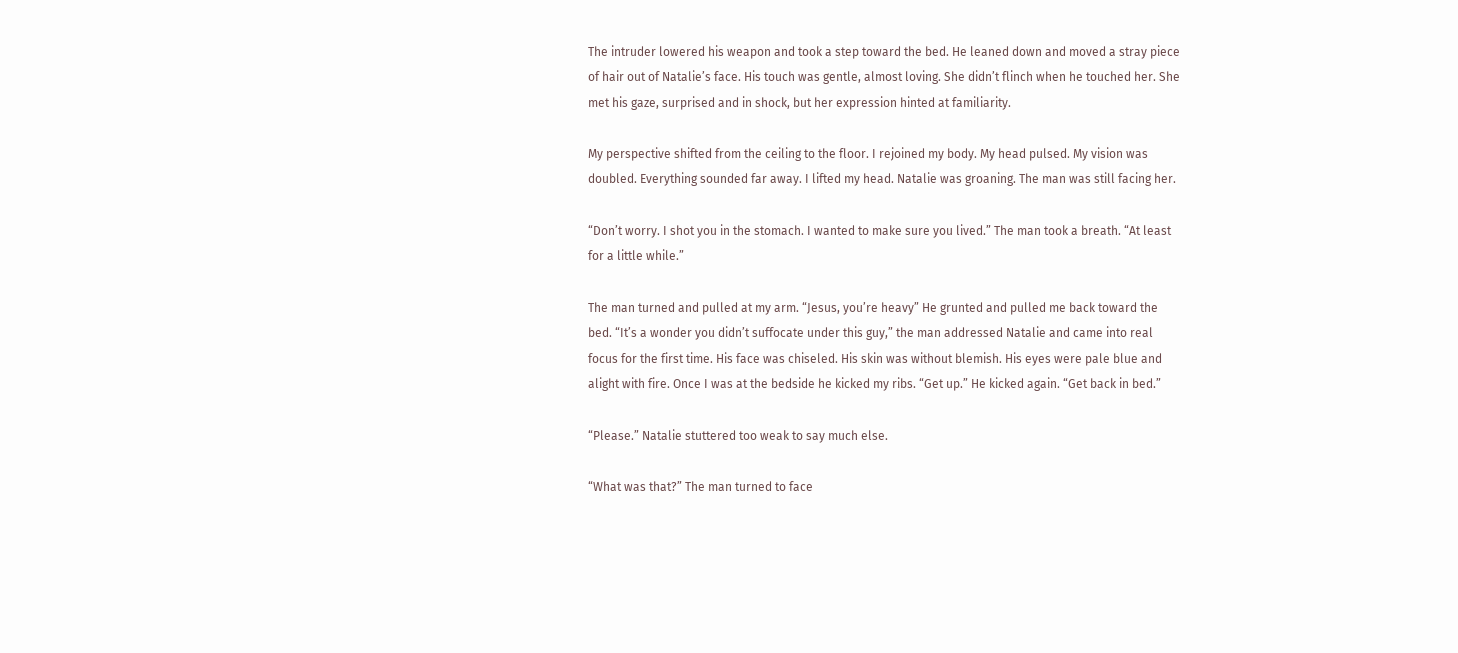The intruder lowered his weapon and took a step toward the bed. He leaned down and moved a stray piece of hair out of Natalie’s face. His touch was gentle, almost loving. She didn’t flinch when he touched her. She met his gaze, surprised and in shock, but her expression hinted at familiarity.

My perspective shifted from the ceiling to the floor. I rejoined my body. My head pulsed. My vision was doubled. Everything sounded far away. I lifted my head. Natalie was groaning. The man was still facing her.

“Don’t worry. I shot you in the stomach. I wanted to make sure you lived.” The man took a breath. “At least for a little while.”

The man turned and pulled at my arm. “Jesus, you’re heavy” He grunted and pulled me back toward the bed. “It’s a wonder you didn’t suffocate under this guy,” the man addressed Natalie and came into real focus for the first time. His face was chiseled. His skin was without blemish. His eyes were pale blue and alight with fire. Once I was at the bedside he kicked my ribs. “Get up.” He kicked again. “Get back in bed.”

“Please.” Natalie stuttered too weak to say much else.

“What was that?” The man turned to face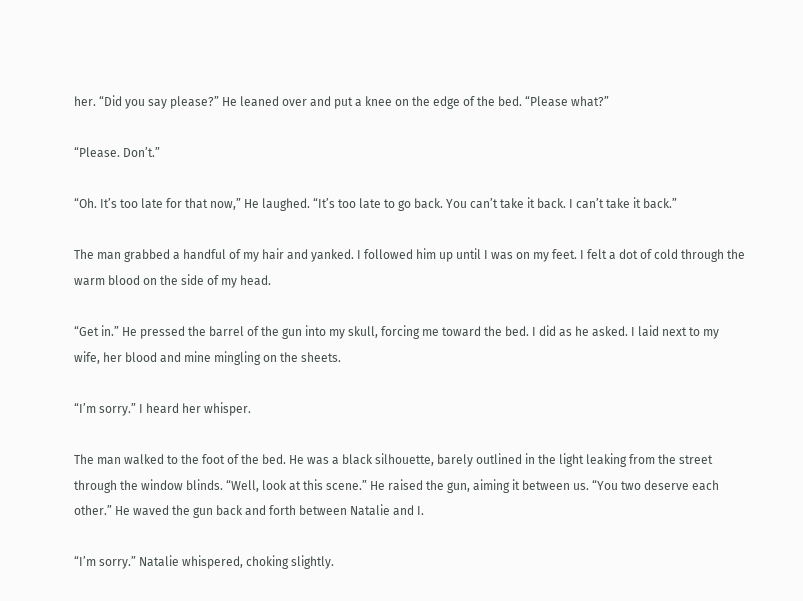her. “Did you say please?” He leaned over and put a knee on the edge of the bed. “Please what?”

“Please. Don’t.”

“Oh. It’s too late for that now,” He laughed. “It’s too late to go back. You can’t take it back. I can’t take it back.”

The man grabbed a handful of my hair and yanked. I followed him up until I was on my feet. I felt a dot of cold through the warm blood on the side of my head.

“Get in.” He pressed the barrel of the gun into my skull, forcing me toward the bed. I did as he asked. I laid next to my wife, her blood and mine mingling on the sheets.

“I’m sorry.” I heard her whisper.

The man walked to the foot of the bed. He was a black silhouette, barely outlined in the light leaking from the street through the window blinds. “Well, look at this scene.” He raised the gun, aiming it between us. “You two deserve each other.” He waved the gun back and forth between Natalie and I.

“I’m sorry.” Natalie whispered, choking slightly.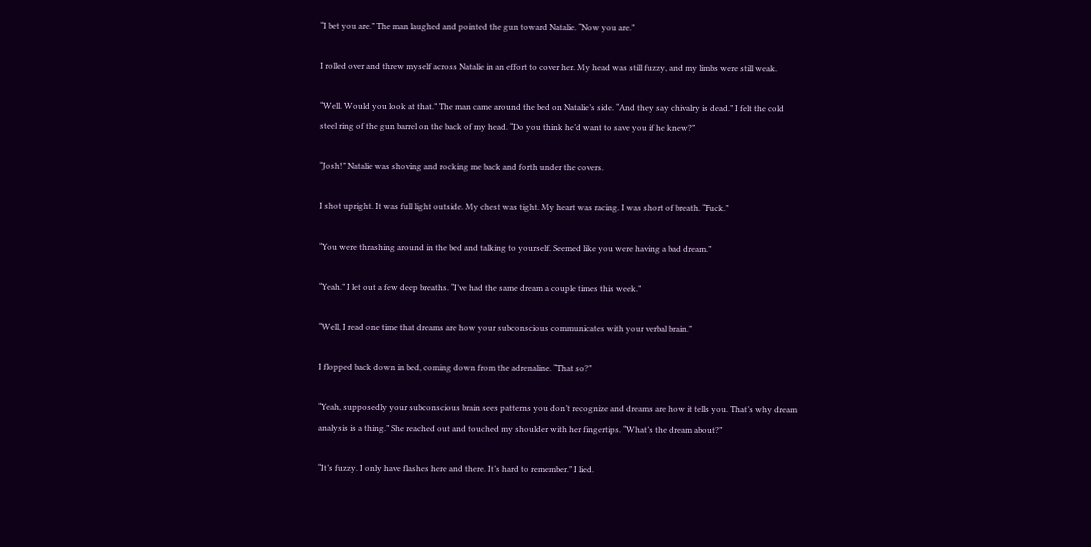“I bet you are.” The man laughed and pointed the gun toward Natalie. “Now you are.”

I rolled over and threw myself across Natalie in an effort to cover her. My head was still fuzzy, and my limbs were still weak.

“Well. Would you look at that.” The man came around the bed on Natalie’s side. “And they say chivalry is dead.” I felt the cold steel ring of the gun barrel on the back of my head. “Do you think he’d want to save you if he knew?”

“Josh!” Natalie was shoving and rocking me back and forth under the covers.

I shot upright. It was full light outside. My chest was tight. My heart was racing. I was short of breath. “Fuck.”

“You were thrashing around in the bed and talking to yourself. Seemed like you were having a bad dream.”

“Yeah.” I let out a few deep breaths. “I’ve had the same dream a couple times this week.”

“Well, I read one time that dreams are how your subconscious communicates with your verbal brain.”

I flopped back down in bed, coming down from the adrenaline. “That so?”

“Yeah, supposedly your subconscious brain sees patterns you don’t recognize and dreams are how it tells you. That’s why dream analysis is a thing.” She reached out and touched my shoulder with her fingertips. “What’s the dream about?”

“It’s fuzzy. I only have flashes here and there. It’s hard to remember.” I lied.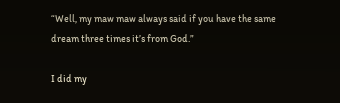“Well, my maw maw always said if you have the same dream three times it’s from God.”

I did my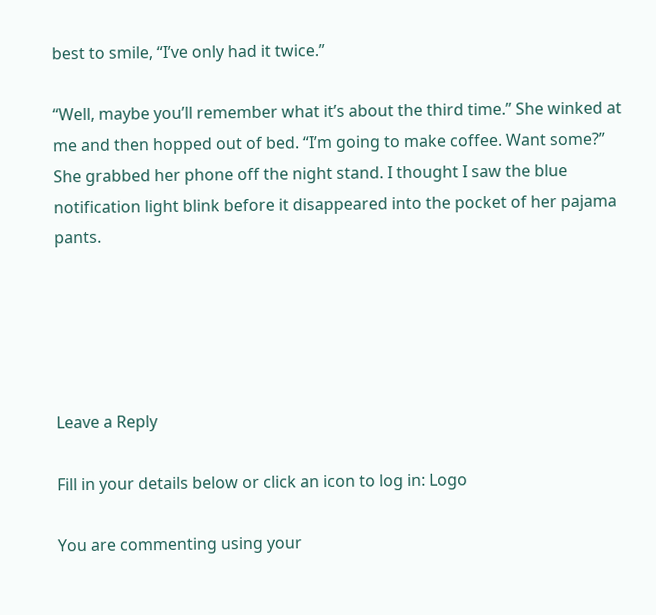best to smile, “I’ve only had it twice.”

“Well, maybe you’ll remember what it’s about the third time.” She winked at me and then hopped out of bed. “I’m going to make coffee. Want some?” She grabbed her phone off the night stand. I thought I saw the blue notification light blink before it disappeared into the pocket of her pajama pants.





Leave a Reply

Fill in your details below or click an icon to log in: Logo

You are commenting using your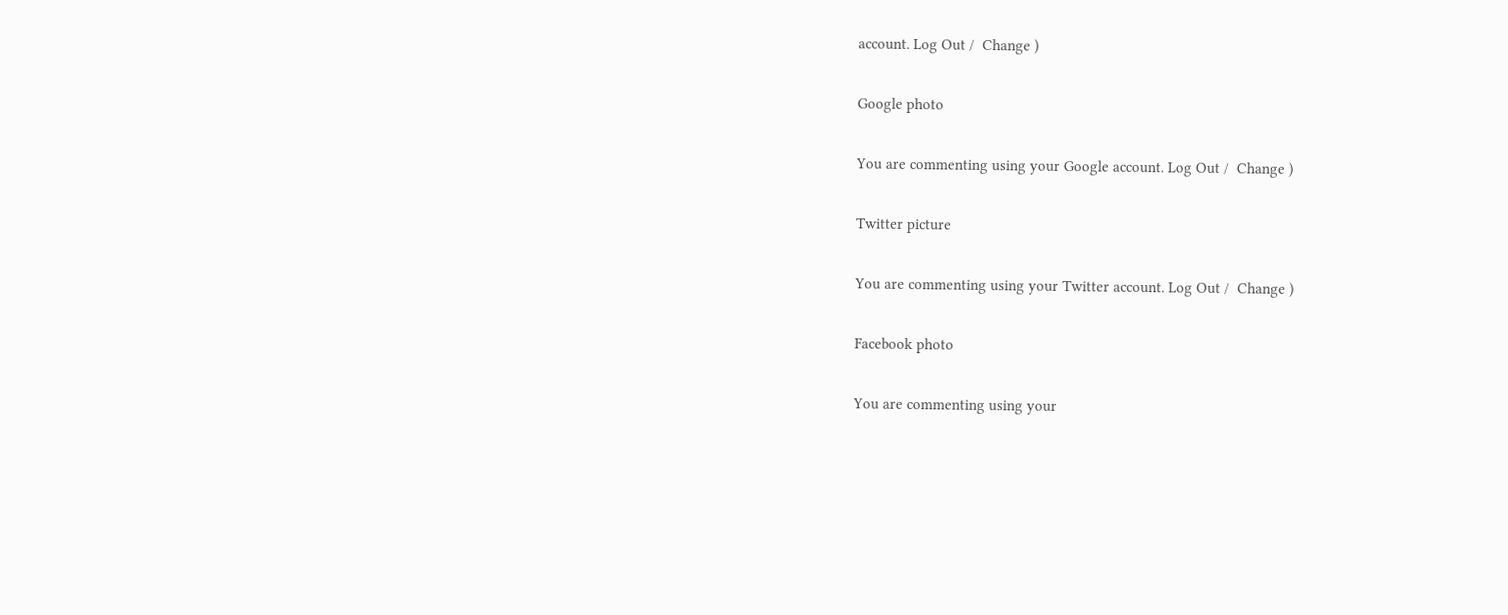account. Log Out /  Change )

Google photo

You are commenting using your Google account. Log Out /  Change )

Twitter picture

You are commenting using your Twitter account. Log Out /  Change )

Facebook photo

You are commenting using your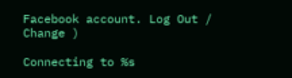Facebook account. Log Out /  Change )

Connecting to %s